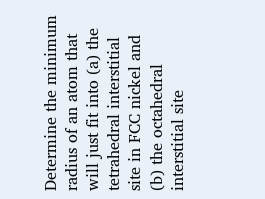Determine the minimum radius of an atom that will just fit into (a) the tetrahedral interstitial site in FCC nickel and (b) the octahedral interstitial site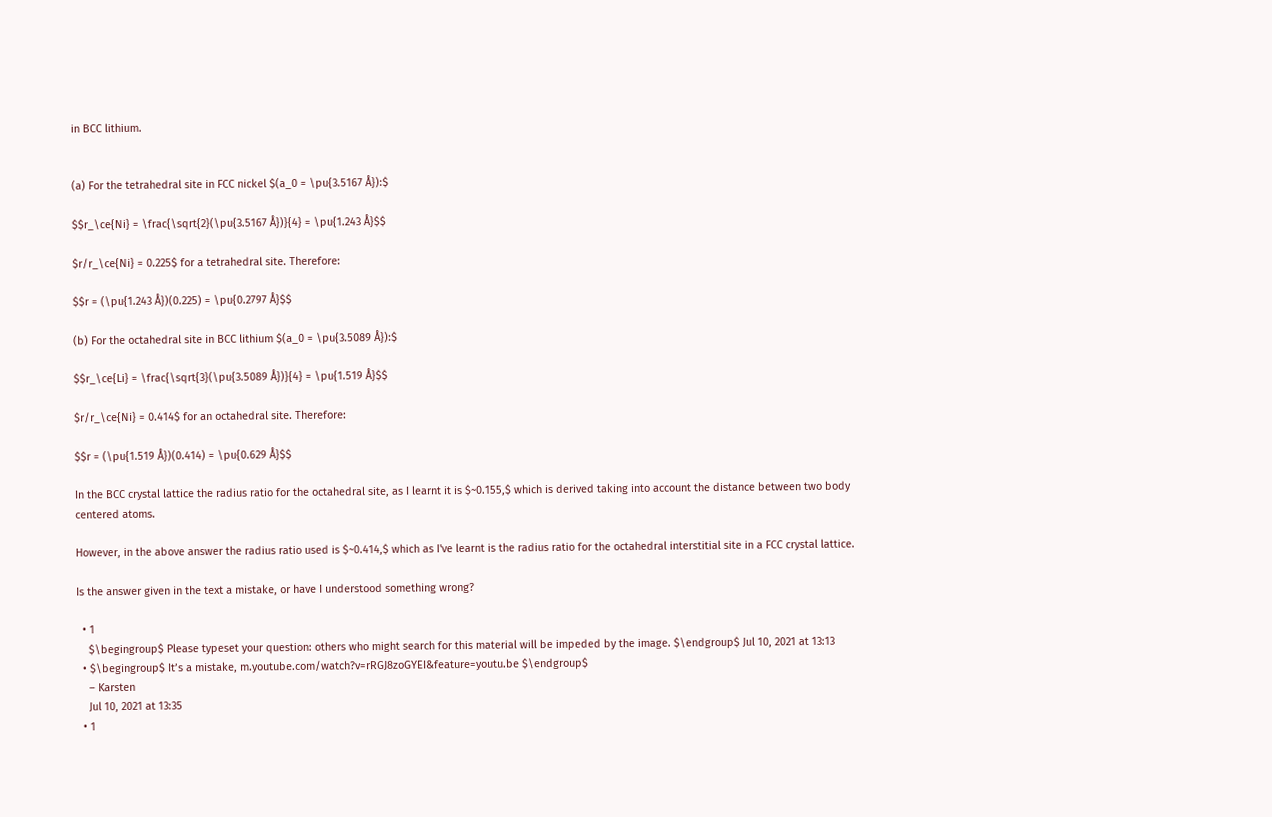in BCC lithium.


(a) For the tetrahedral site in FCC nickel $(a_0 = \pu{3.5167 Å}):$

$$r_\ce{Ni} = \frac{\sqrt{2}(\pu{3.5167 Å})}{4} = \pu{1.243 Å}$$

$r/r_\ce{Ni} = 0.225$ for a tetrahedral site. Therefore:

$$r = (\pu{1.243 Å})(0.225) = \pu{0.2797 Å}$$

(b) For the octahedral site in BCC lithium $(a_0 = \pu{3.5089 Å}):$

$$r_\ce{Li} = \frac{\sqrt{3}(\pu{3.5089 Å})}{4} = \pu{1.519 Å}$$

$r/r_\ce{Ni} = 0.414$ for an octahedral site. Therefore:

$$r = (\pu{1.519 Å})(0.414) = \pu{0.629 Å}$$

In the BCC crystal lattice the radius ratio for the octahedral site, as I learnt it is $~0.155,$ which is derived taking into account the distance between two body centered atoms.

However, in the above answer the radius ratio used is $~0.414,$ which as I've learnt is the radius ratio for the octahedral interstitial site in a FCC crystal lattice.

Is the answer given in the text a mistake, or have I understood something wrong?

  • 1
    $\begingroup$ Please typeset your question: others who might search for this material will be impeded by the image. $\endgroup$ Jul 10, 2021 at 13:13
  • $\begingroup$ It’s a mistake, m.youtube.com/watch?v=rRGJ8zoGYEI&feature=youtu.be $\endgroup$
    – Karsten
    Jul 10, 2021 at 13:35
  • 1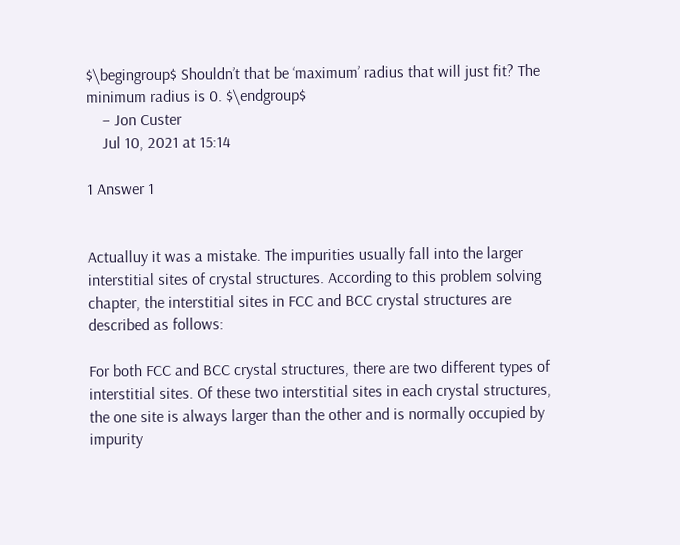$\begingroup$ Shouldn’t that be ‘maximum’ radius that will just fit? The minimum radius is 0. $\endgroup$
    – Jon Custer
    Jul 10, 2021 at 15:14

1 Answer 1


Actualluy it was a mistake. The impurities usually fall into the larger interstitial sites of crystal structures. According to this problem solving chapter, the interstitial sites in FCC and BCC crystal structures are described as follows:

For both FCC and BCC crystal structures, there are two different types of interstitial sites. Of these two interstitial sites in each crystal structures, the one site is always larger than the other and is normally occupied by impurity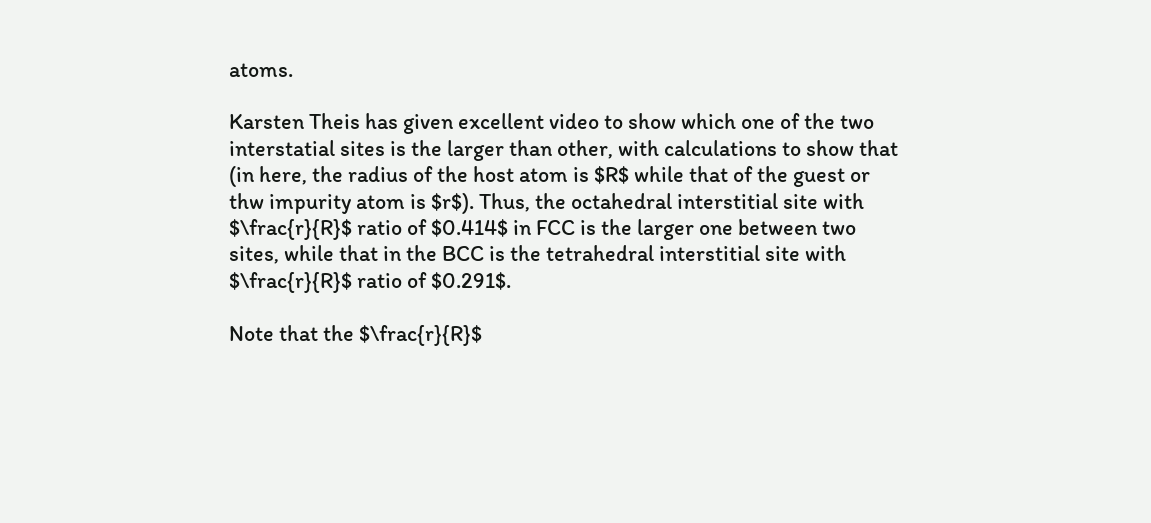atoms.

Karsten Theis has given excellent video to show which one of the two interstatial sites is the larger than other, with calculations to show that (in here, the radius of the host atom is $R$ while that of the guest or thw impurity atom is $r$). Thus, the octahedral interstitial site with $\frac{r}{R}$ ratio of $0.414$ in FCC is the larger one between two sites, while that in the BCC is the tetrahedral interstitial site with $\frac{r}{R}$ ratio of $0.291$.

Note that the $\frac{r}{R}$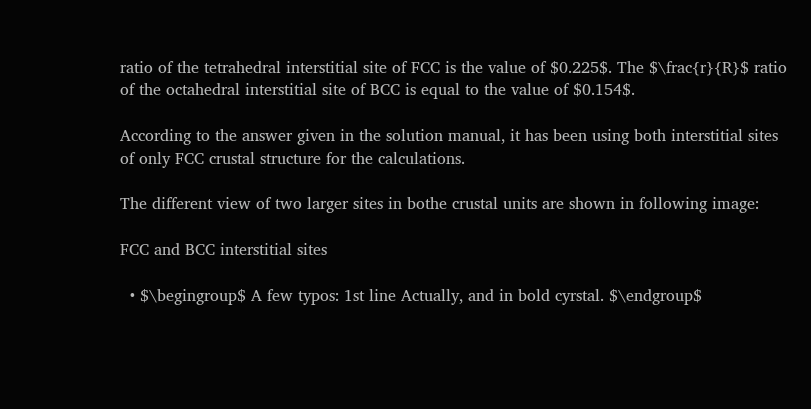ratio of the tetrahedral interstitial site of FCC is the value of $0.225$. The $\frac{r}{R}$ ratio of the octahedral interstitial site of BCC is equal to the value of $0.154$.

According to the answer given in the solution manual, it has been using both interstitial sites of only FCC crustal structure for the calculations.

The different view of two larger sites in bothe crustal units are shown in following image:

FCC and BCC interstitial sites

  • $\begingroup$ A few typos: 1st line Actually, and in bold cyrstal. $\endgroup$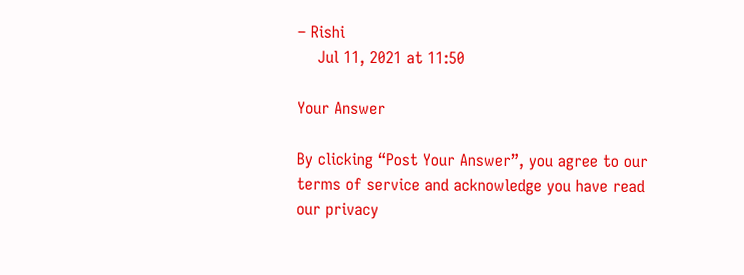– Rishi
    Jul 11, 2021 at 11:50

Your Answer

By clicking “Post Your Answer”, you agree to our terms of service and acknowledge you have read our privacy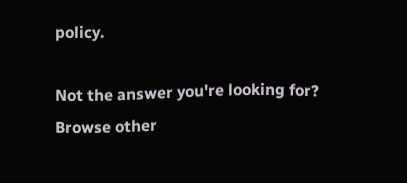policy.

Not the answer you're looking for? Browse other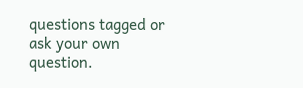questions tagged or ask your own question.